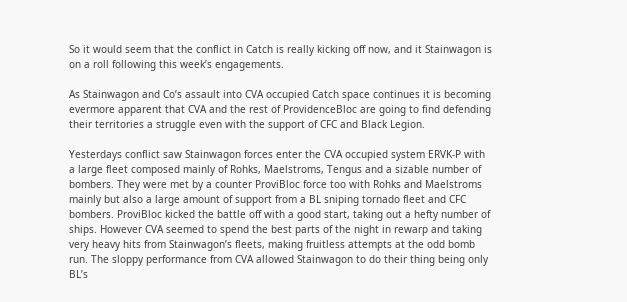So it would seem that the conflict in Catch is really kicking off now, and it Stainwagon is on a roll following this week’s engagements.

As Stainwagon and Co’s assault into CVA occupied Catch space continues it is becoming evermore apparent that CVA and the rest of ProvidenceBloc are going to find defending their territories a struggle even with the support of CFC and Black Legion.

Yesterdays conflict saw Stainwagon forces enter the CVA occupied system ERVK-P with a large fleet composed mainly of Rohks, Maelstroms, Tengus and a sizable number of bombers. They were met by a counter ProviBloc force too with Rohks and Maelstroms mainly but also a large amount of support from a BL sniping tornado fleet and CFC bombers. ProviBloc kicked the battle off with a good start, taking out a hefty number of ships. However CVA seemed to spend the best parts of the night in rewarp and taking very heavy hits from Stainwagon’s fleets, making fruitless attempts at the odd bomb run. The sloppy performance from CVA allowed Stainwagon to do their thing being only BL’s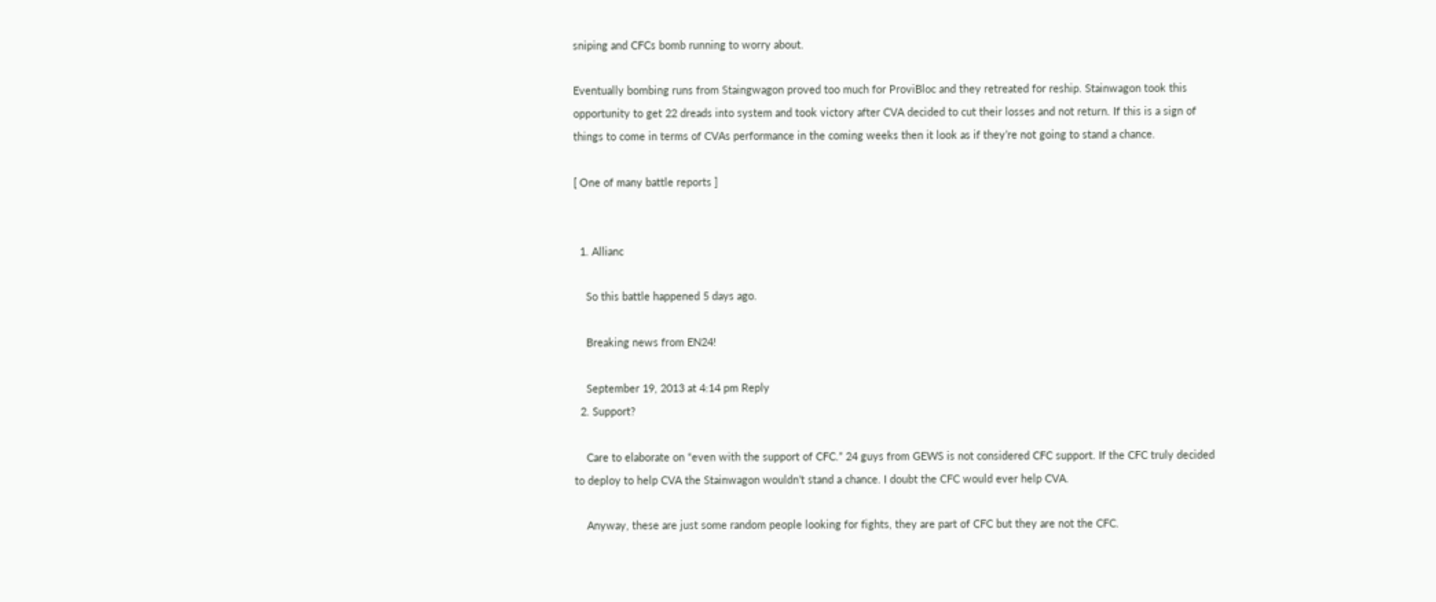sniping and CFCs bomb running to worry about.

Eventually bombing runs from Staingwagon proved too much for ProviBloc and they retreated for reship. Stainwagon took this opportunity to get 22 dreads into system and took victory after CVA decided to cut their losses and not return. If this is a sign of things to come in terms of CVAs performance in the coming weeks then it look as if they’re not going to stand a chance.

[ One of many battle reports ]


  1. Allianc

    So this battle happened 5 days ago.

    Breaking news from EN24!

    September 19, 2013 at 4:14 pm Reply
  2. Support?

    Care to elaborate on “even with the support of CFC.” 24 guys from GEWS is not considered CFC support. If the CFC truly decided to deploy to help CVA the Stainwagon wouldn’t stand a chance. I doubt the CFC would ever help CVA.

    Anyway, these are just some random people looking for fights, they are part of CFC but they are not the CFC.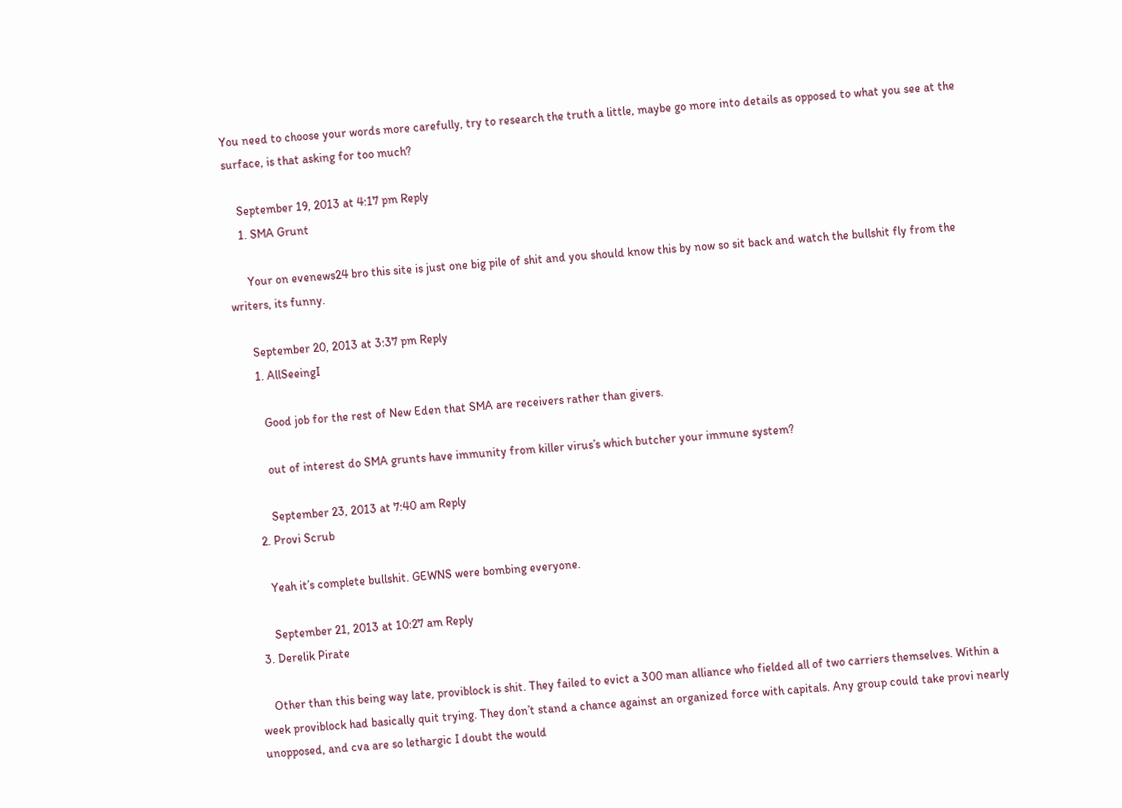You need to choose your words more carefully, try to research the truth a little, maybe go more into details as opposed to what you see at the surface, is that asking for too much?

    September 19, 2013 at 4:17 pm Reply
    1. SMA Grunt

      Your on evenews24 bro this site is just one big pile of shit and you should know this by now so sit back and watch the bullshit fly from the writers, its funny.

      September 20, 2013 at 3:37 pm Reply
      1. AllSeeingI

        Good job for the rest of New Eden that SMA are receivers rather than givers.

        out of interest do SMA grunts have immunity from killer virus’s which butcher your immune system?

        September 23, 2013 at 7:40 am Reply
    2. Provi Scrub

      Yeah it’s complete bullshit. GEWNS were bombing everyone.

      September 21, 2013 at 10:27 am Reply
  3. Derelik Pirate

    Other than this being way late, proviblock is shit. They failed to evict a 300 man alliance who fielded all of two carriers themselves. Within a week proviblock had basically quit trying. They don’t stand a chance against an organized force with capitals. Any group could take provi nearly unopposed, and cva are so lethargic I doubt the would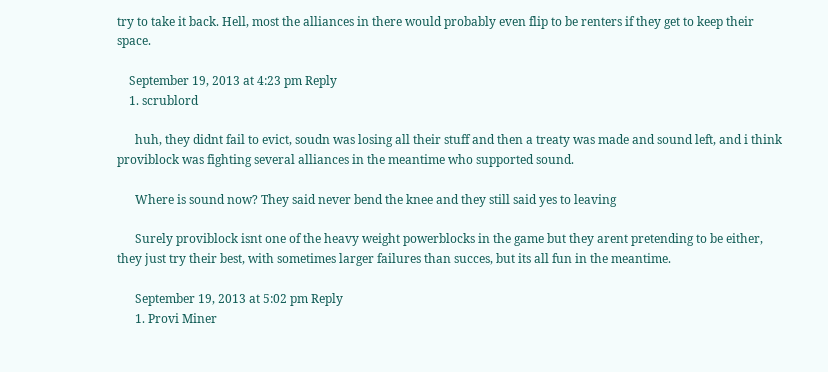try to take it back. Hell, most the alliances in there would probably even flip to be renters if they get to keep their space.

    September 19, 2013 at 4:23 pm Reply
    1. scrublord

      huh, they didnt fail to evict, soudn was losing all their stuff and then a treaty was made and sound left, and i think proviblock was fighting several alliances in the meantime who supported sound.

      Where is sound now? They said never bend the knee and they still said yes to leaving

      Surely proviblock isnt one of the heavy weight powerblocks in the game but they arent pretending to be either, they just try their best, with sometimes larger failures than succes, but its all fun in the meantime.

      September 19, 2013 at 5:02 pm Reply
      1. Provi Miner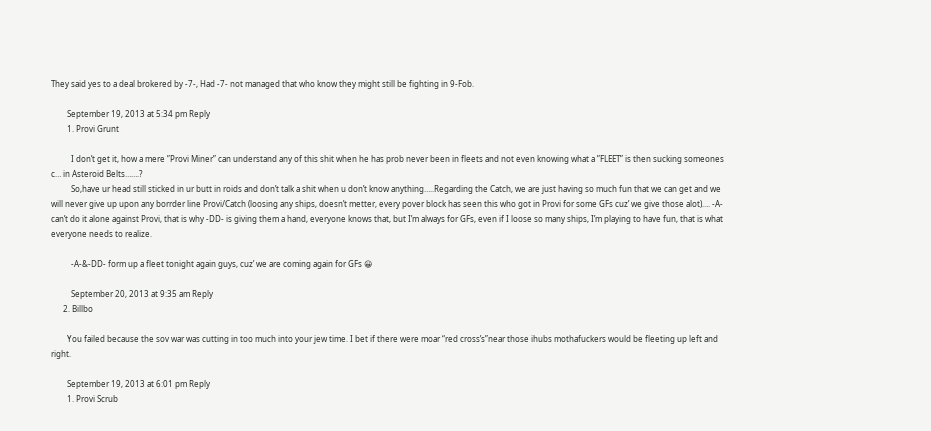They said yes to a deal brokered by -7-, Had -7- not managed that who know they might still be fighting in 9-Fob.

        September 19, 2013 at 5:34 pm Reply
        1. Provi Grunt

          I don’t get it, how a mere ”Provi Miner” can understand any of this shit when he has prob never been in fleets and not even knowing what a ”FLEET” is then sucking someones c… in Asteroid Belts…….?
          So,have ur head still sticked in ur butt in roids and don’t talk a shit when u don’t know anything…..Regarding the Catch, we are just having so much fun that we can get and we will never give up upon any borrder line Provi/Catch (loosing any ships, doesn’t metter, every pover block has seen this who got in Provi for some GFs cuz’ we give those alot)…. -A- can’t do it alone against Provi, that is why -DD- is giving them a hand, everyone knows that, but I’m always for GFs, even if I loose so many ships, I’m playing to have fun, that is what everyone needs to realize.

          -A-&-DD- form up a fleet tonight again guys, cuz’ we are coming again for GFs 😀

          September 20, 2013 at 9:35 am Reply
      2. Billbo

        You failed because the sov war was cutting in too much into your jew time. I bet if there were moar “red cross’s”near those ihubs mothafuckers would be fleeting up left and right.

        September 19, 2013 at 6:01 pm Reply
        1. Provi Scrub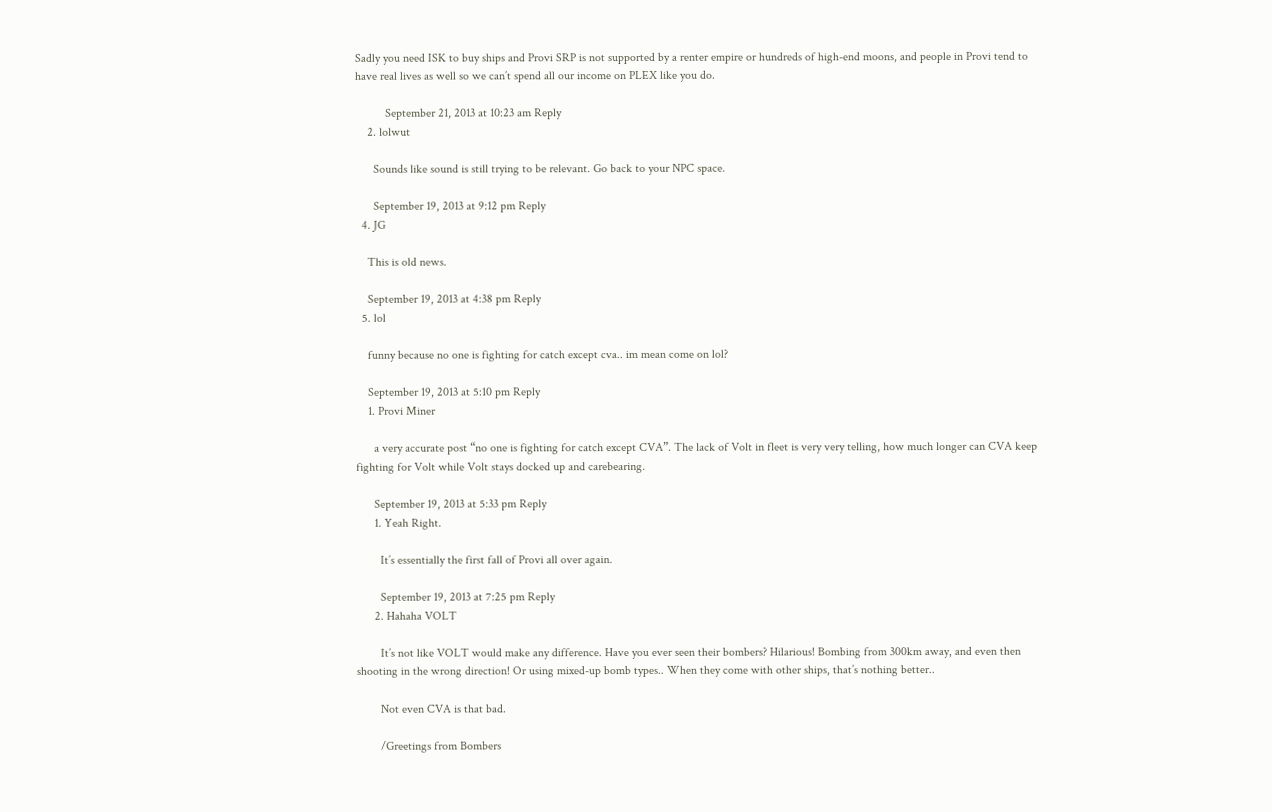Sadly you need ISK to buy ships and Provi SRP is not supported by a renter empire or hundreds of high-end moons, and people in Provi tend to have real lives as well so we can’t spend all our income on PLEX like you do.

          September 21, 2013 at 10:23 am Reply
    2. lolwut

      Sounds like sound is still trying to be relevant. Go back to your NPC space.

      September 19, 2013 at 9:12 pm Reply
  4. JG

    This is old news.

    September 19, 2013 at 4:38 pm Reply
  5. lol

    funny because no one is fighting for catch except cva.. im mean come on lol?

    September 19, 2013 at 5:10 pm Reply
    1. Provi Miner

      a very accurate post “no one is fighting for catch except CVA”. The lack of Volt in fleet is very very telling, how much longer can CVA keep fighting for Volt while Volt stays docked up and carebearing.

      September 19, 2013 at 5:33 pm Reply
      1. Yeah Right.

        It’s essentially the first fall of Provi all over again.

        September 19, 2013 at 7:25 pm Reply
      2. Hahaha VOLT

        It’s not like VOLT would make any difference. Have you ever seen their bombers? Hilarious! Bombing from 300km away, and even then shooting in the wrong direction! Or using mixed-up bomb types.. When they come with other ships, that’s nothing better..

        Not even CVA is that bad.

        /Greetings from Bombers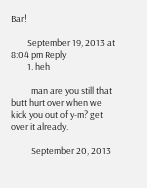Bar!

        September 19, 2013 at 8:04 pm Reply
        1. heh

          man are you still that butt hurt over when we kick you out of y-m? get over it already.

          September 20, 2013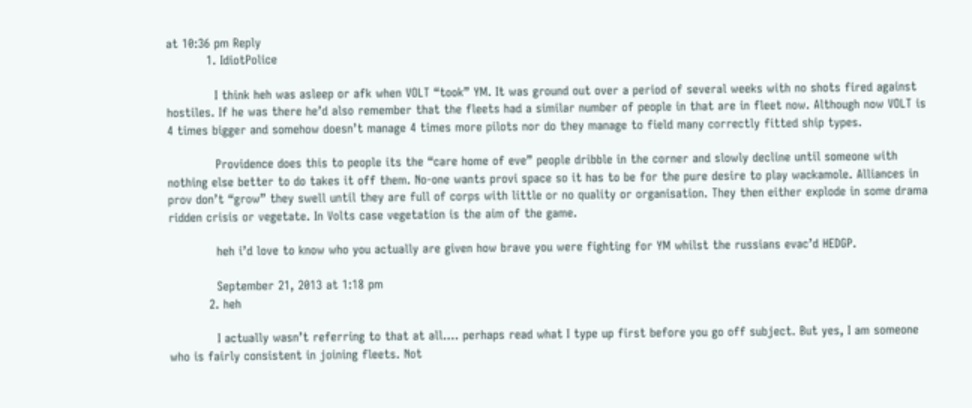at 10:36 pm Reply
          1. IdiotPolice

            I think heh was asleep or afk when VOLT “took” YM. It was ground out over a period of several weeks with no shots fired against hostiles. If he was there he’d also remember that the fleets had a similar number of people in that are in fleet now. Although now VOLT is 4 times bigger and somehow doesn’t manage 4 times more pilots nor do they manage to field many correctly fitted ship types.

            Providence does this to people its the “care home of eve” people dribble in the corner and slowly decline until someone with nothing else better to do takes it off them. No-one wants provi space so it has to be for the pure desire to play wackamole. Alliances in prov don’t “grow” they swell until they are full of corps with little or no quality or organisation. They then either explode in some drama ridden crisis or vegetate. In Volts case vegetation is the aim of the game.

            heh i’d love to know who you actually are given how brave you were fighting for YM whilst the russians evac’d HEDGP.

            September 21, 2013 at 1:18 pm
          2. heh

            I actually wasn’t referring to that at all…. perhaps read what I type up first before you go off subject. But yes, I am someone who is fairly consistent in joining fleets. Not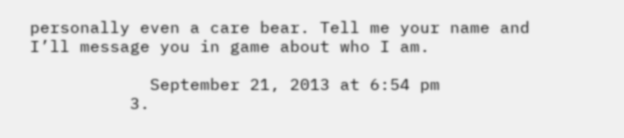personally even a care bear. Tell me your name and I’ll message you in game about who I am.

            September 21, 2013 at 6:54 pm
          3.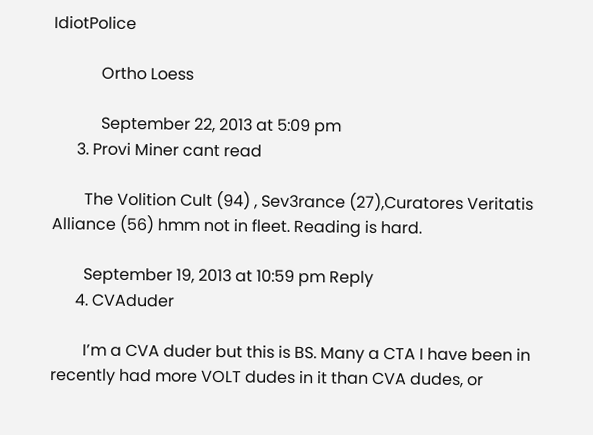IdiotPolice

            Ortho Loess

            September 22, 2013 at 5:09 pm
      3. Provi Miner cant read

        The Volition Cult (94) , Sev3rance (27),Curatores Veritatis Alliance (56) hmm not in fleet. Reading is hard.

        September 19, 2013 at 10:59 pm Reply
      4. CVAduder

        I’m a CVA duder but this is BS. Many a CTA I have been in recently had more VOLT dudes in it than CVA dudes, or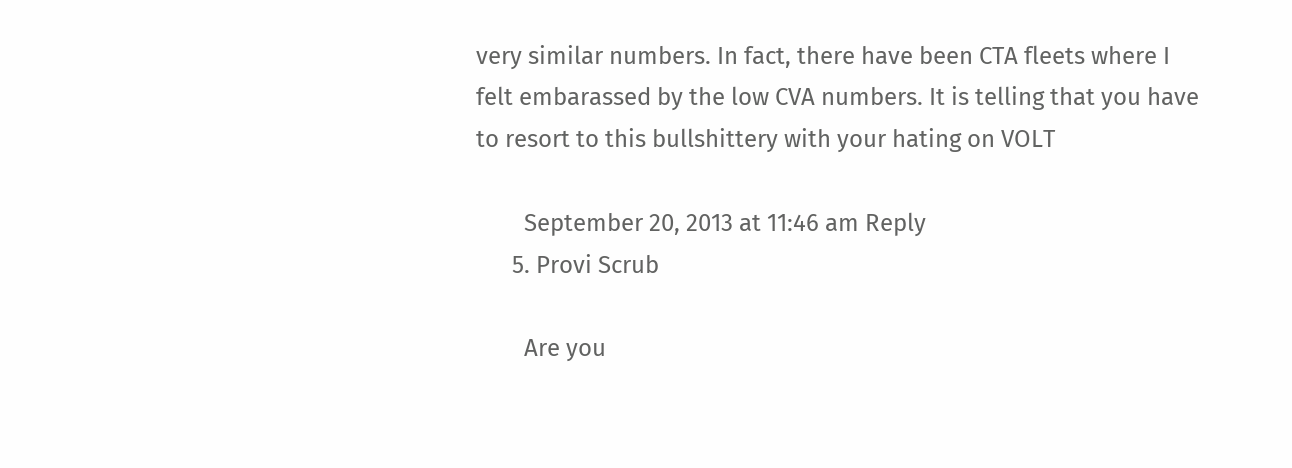very similar numbers. In fact, there have been CTA fleets where I felt embarassed by the low CVA numbers. It is telling that you have to resort to this bullshittery with your hating on VOLT

        September 20, 2013 at 11:46 am Reply
      5. Provi Scrub

        Are you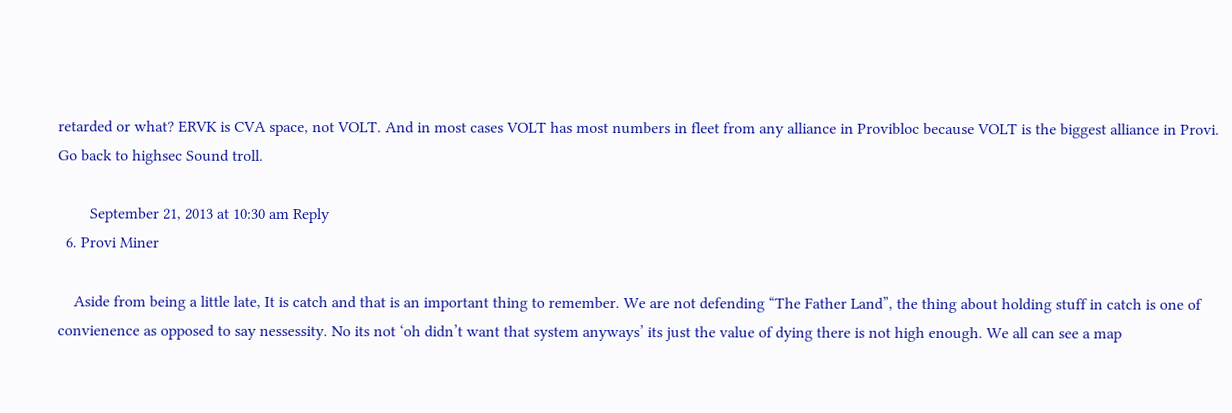retarded or what? ERVK is CVA space, not VOLT. And in most cases VOLT has most numbers in fleet from any alliance in Provibloc because VOLT is the biggest alliance in Provi. Go back to highsec Sound troll.

        September 21, 2013 at 10:30 am Reply
  6. Provi Miner

    Aside from being a little late, It is catch and that is an important thing to remember. We are not defending “The Father Land”, the thing about holding stuff in catch is one of convienence as opposed to say nessessity. No its not ‘oh didn’t want that system anyways’ its just the value of dying there is not high enough. We all can see a map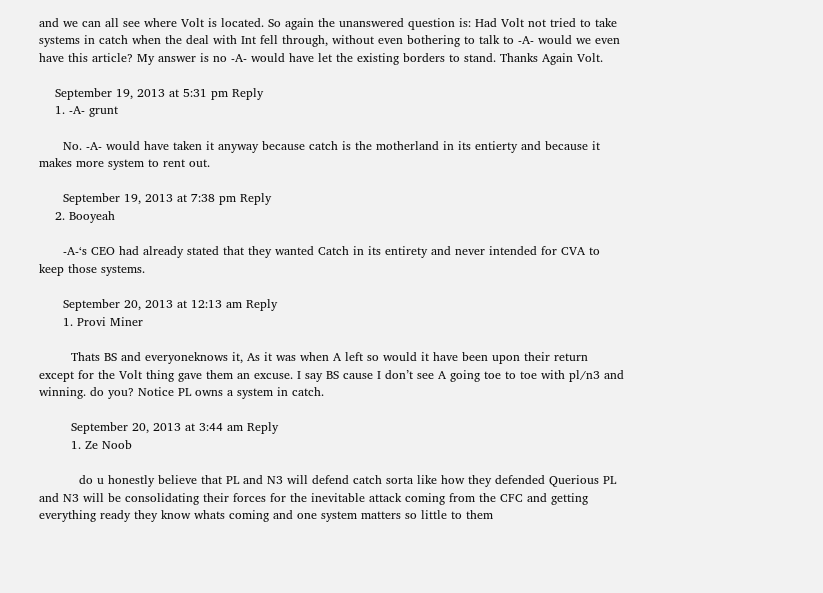and we can all see where Volt is located. So again the unanswered question is: Had Volt not tried to take systems in catch when the deal with Int fell through, without even bothering to talk to -A- would we even have this article? My answer is no -A- would have let the existing borders to stand. Thanks Again Volt.

    September 19, 2013 at 5:31 pm Reply
    1. -A- grunt

      No. -A- would have taken it anyway because catch is the motherland in its entierty and because it makes more system to rent out.

      September 19, 2013 at 7:38 pm Reply
    2. Booyeah

      -A-‘s CEO had already stated that they wanted Catch in its entirety and never intended for CVA to keep those systems.

      September 20, 2013 at 12:13 am Reply
      1. Provi Miner

        Thats BS and everyoneknows it, As it was when A left so would it have been upon their return except for the Volt thing gave them an excuse. I say BS cause I don’t see A going toe to toe with pl/n3 and winning. do you? Notice PL owns a system in catch.

        September 20, 2013 at 3:44 am Reply
        1. Ze Noob

          do u honestly believe that PL and N3 will defend catch sorta like how they defended Querious PL and N3 will be consolidating their forces for the inevitable attack coming from the CFC and getting everything ready they know whats coming and one system matters so little to them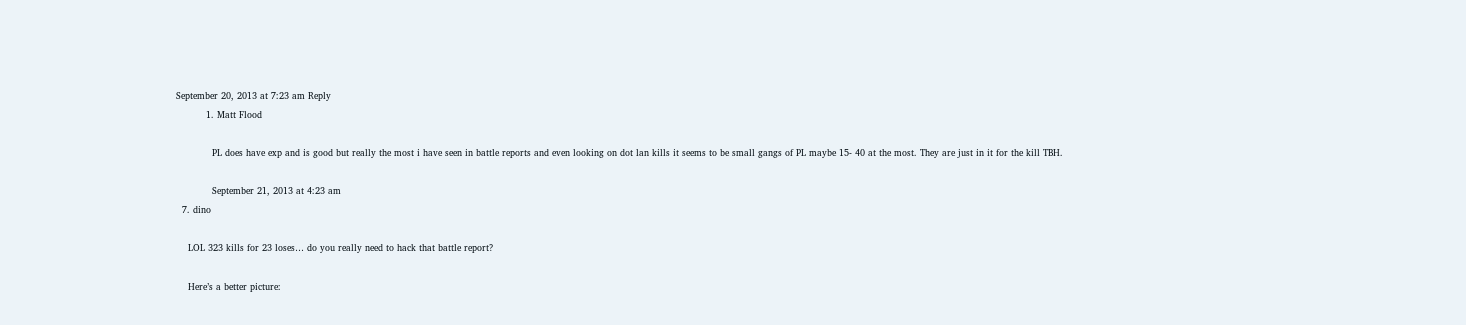September 20, 2013 at 7:23 am Reply
          1. Matt Flood

            PL does have exp and is good but really the most i have seen in battle reports and even looking on dot lan kills it seems to be small gangs of PL maybe 15- 40 at the most. They are just in it for the kill TBH.

            September 21, 2013 at 4:23 am
  7. dino

    LOL 323 kills for 23 loses… do you really need to hack that battle report?

    Here’s a better picture: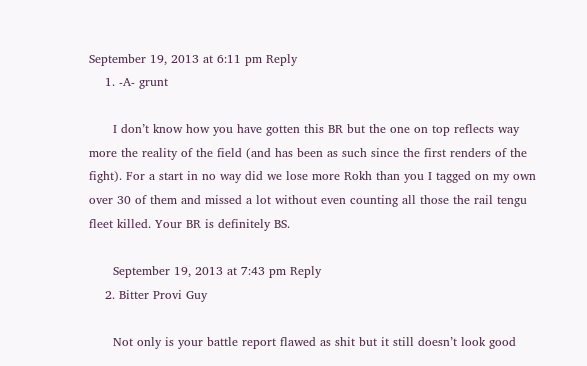September 19, 2013 at 6:11 pm Reply
    1. -A- grunt

      I don’t know how you have gotten this BR but the one on top reflects way more the reality of the field (and has been as such since the first renders of the fight). For a start in no way did we lose more Rokh than you I tagged on my own over 30 of them and missed a lot without even counting all those the rail tengu fleet killed. Your BR is definitely BS.

      September 19, 2013 at 7:43 pm Reply
    2. Bitter Provi Guy

      Not only is your battle report flawed as shit but it still doesn’t look good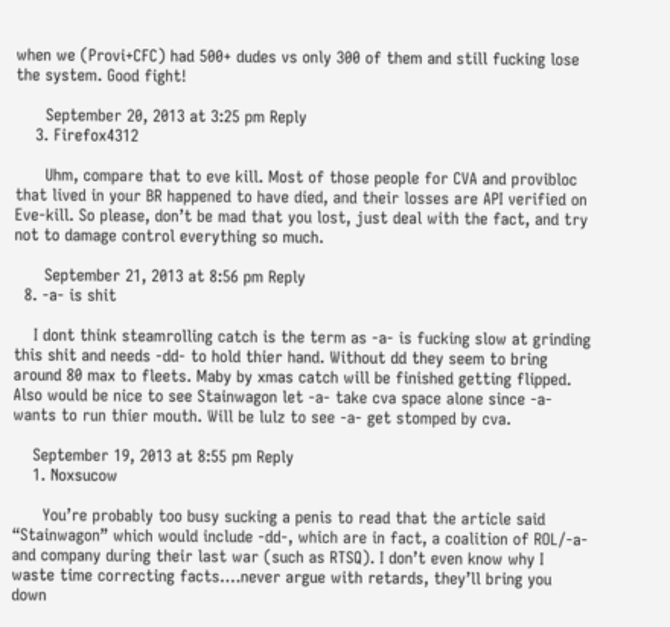when we (Provi+CFC) had 500+ dudes vs only 300 of them and still fucking lose the system. Good fight!

      September 20, 2013 at 3:25 pm Reply
    3. Firefox4312

      Uhm, compare that to eve kill. Most of those people for CVA and provibloc that lived in your BR happened to have died, and their losses are API verified on Eve-kill. So please, don’t be mad that you lost, just deal with the fact, and try not to damage control everything so much.

      September 21, 2013 at 8:56 pm Reply
  8. -a- is shit

    I dont think steamrolling catch is the term as -a- is fucking slow at grinding this shit and needs -dd- to hold thier hand. Without dd they seem to bring around 80 max to fleets. Maby by xmas catch will be finished getting flipped. Also would be nice to see Stainwagon let -a- take cva space alone since -a- wants to run thier mouth. Will be lulz to see -a- get stomped by cva.

    September 19, 2013 at 8:55 pm Reply
    1. Noxsucow

      You’re probably too busy sucking a penis to read that the article said “Stainwagon” which would include -dd-, which are in fact, a coalition of ROL/-a- and company during their last war (such as RTSQ). I don’t even know why I waste time correcting facts….never argue with retards, they’ll bring you down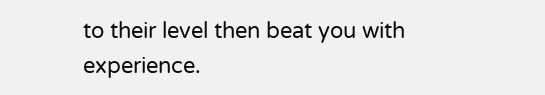to their level then beat you with experience.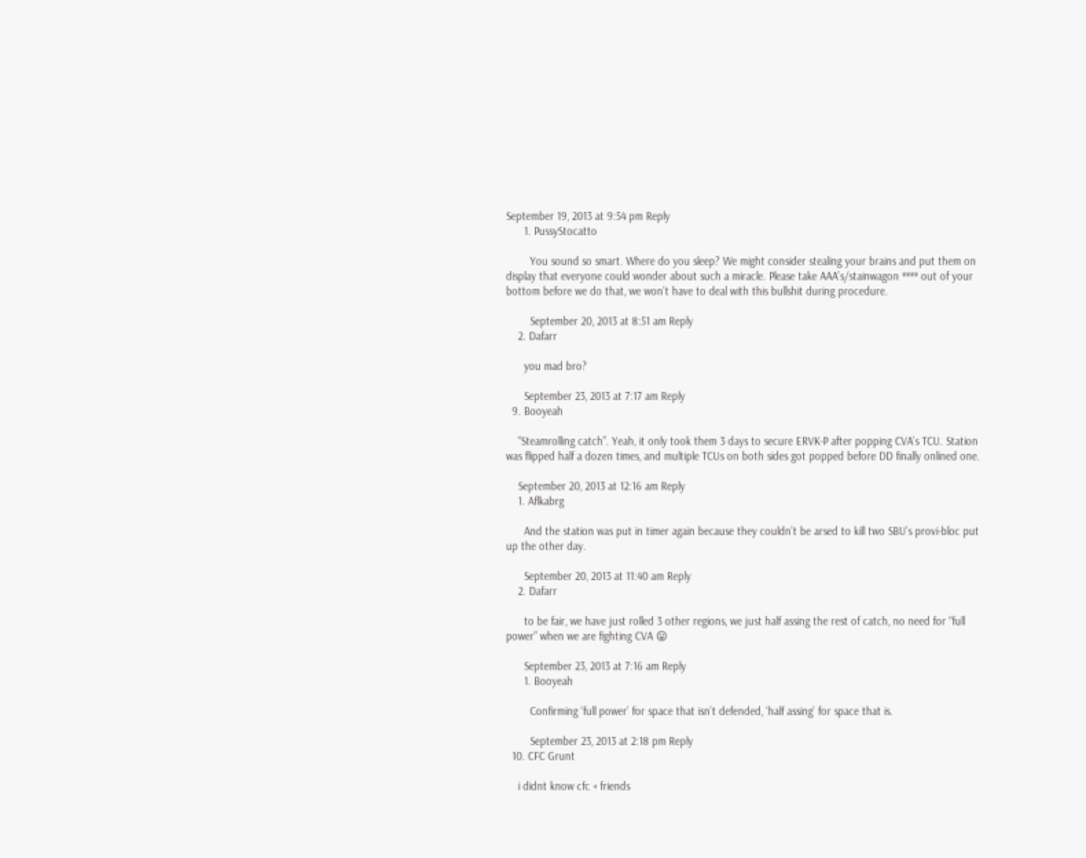September 19, 2013 at 9:54 pm Reply
      1. PussyStocatto

        You sound so smart. Where do you sleep? We might consider stealing your brains and put them on display that everyone could wonder about such a miracle. Please take AAA’s/stainwagon **** out of your bottom before we do that, we won’t have to deal with this bullshit during procedure.

        September 20, 2013 at 8:51 am Reply
    2. Dafarr

      you mad bro?

      September 23, 2013 at 7:17 am Reply
  9. Booyeah

    “Steamrolling catch”. Yeah, it only took them 3 days to secure ERVK-P after popping CVA’s TCU. Station was flipped half a dozen times, and multiple TCUs on both sides got popped before DD finally onlined one.

    September 20, 2013 at 12:16 am Reply
    1. Aflkabrg

      And the station was put in timer again because they couldn’t be arsed to kill two SBU’s provi-bloc put up the other day.

      September 20, 2013 at 11:40 am Reply
    2. Dafarr

      to be fair, we have just rolled 3 other regions, we just half assing the rest of catch, no need for “full power” when we are fighting CVA 😛

      September 23, 2013 at 7:16 am Reply
      1. Booyeah

        Confirming ‘full power’ for space that isn’t defended, ‘half assing’ for space that is.

        September 23, 2013 at 2:18 pm Reply
  10. CFC Grunt

    i didnt know cfc + friends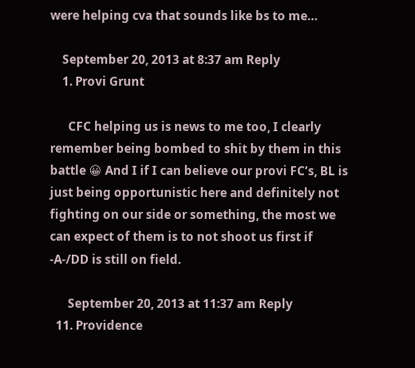were helping cva that sounds like bs to me…

    September 20, 2013 at 8:37 am Reply
    1. Provi Grunt

      CFC helping us is news to me too, I clearly remember being bombed to shit by them in this battle 😀 And I if I can believe our provi FC’s, BL is just being opportunistic here and definitely not fighting on our side or something, the most we can expect of them is to not shoot us first if -A-/DD is still on field.

      September 20, 2013 at 11:37 am Reply
  11. Providence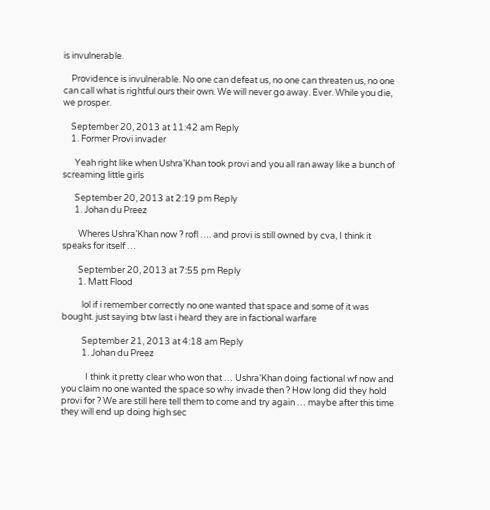is invulnerable.

    Providence is invulnerable. No one can defeat us, no one can threaten us, no one can call what is rightful ours their own. We will never go away. Ever. While you die, we prosper.

    September 20, 2013 at 11:42 am Reply
    1. Former Provi invader

      Yeah right like when Ushra’Khan took provi and you all ran away like a bunch of screaming little girls

      September 20, 2013 at 2:19 pm Reply
      1. Johan du Preez

        Wheres Ushra’Khan now ? rofl …. and provi is still owned by cva, I think it speaks for itself …

        September 20, 2013 at 7:55 pm Reply
        1. Matt Flood

          lol if i remember correctly no one wanted that space and some of it was bought. just saying btw last i heard they are in factional warfare

          September 21, 2013 at 4:18 am Reply
          1. Johan du Preez

            I think it pretty clear who won that … Ushra’Khan doing factional wf now and you claim no one wanted the space so why invade then ? How long did they hold provi for ? We are still here tell them to come and try again … maybe after this time they will end up doing high sec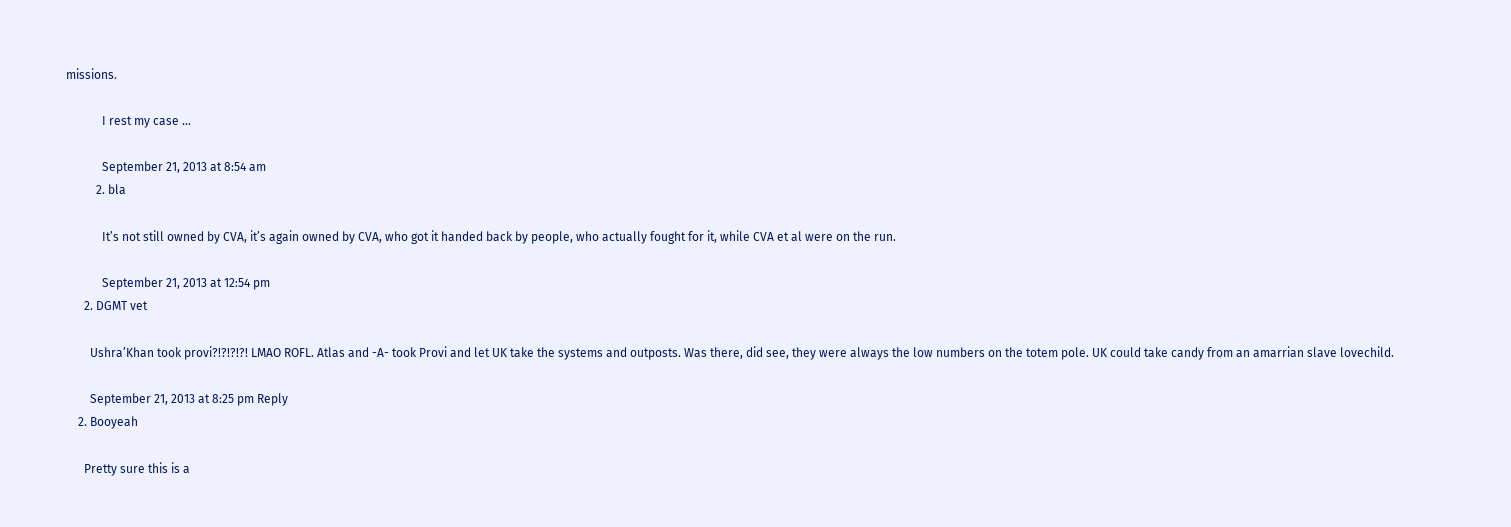missions.

            I rest my case …

            September 21, 2013 at 8:54 am
          2. bla

            It’s not still owned by CVA, it’s again owned by CVA, who got it handed back by people, who actually fought for it, while CVA et al were on the run.

            September 21, 2013 at 12:54 pm
      2. DGMT vet

        Ushra’Khan took provi?!?!?!?! LMAO ROFL. Atlas and -A- took Provi and let UK take the systems and outposts. Was there, did see, they were always the low numbers on the totem pole. UK could take candy from an amarrian slave lovechild.

        September 21, 2013 at 8:25 pm Reply
    2. Booyeah

      Pretty sure this is a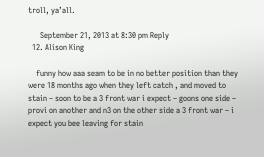troll, ya’all.

      September 21, 2013 at 8:30 pm Reply
  12. Alison King

    funny how aaa seam to be in no better position than they were 18 months ago when they left catch , and moved to stain – soon to be a 3 front war i expect – goons one side – provi on another and n3 on the other side a 3 front war – i expect you bee leaving for stain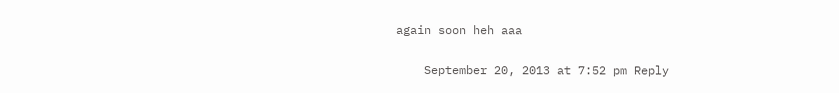again soon heh aaa

    September 20, 2013 at 7:52 pm Reply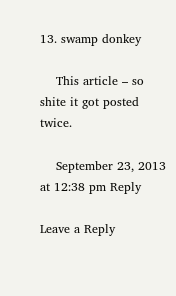13. swamp donkey

    This article – so shite it got posted twice.

    September 23, 2013 at 12:38 pm Reply

Leave a Reply